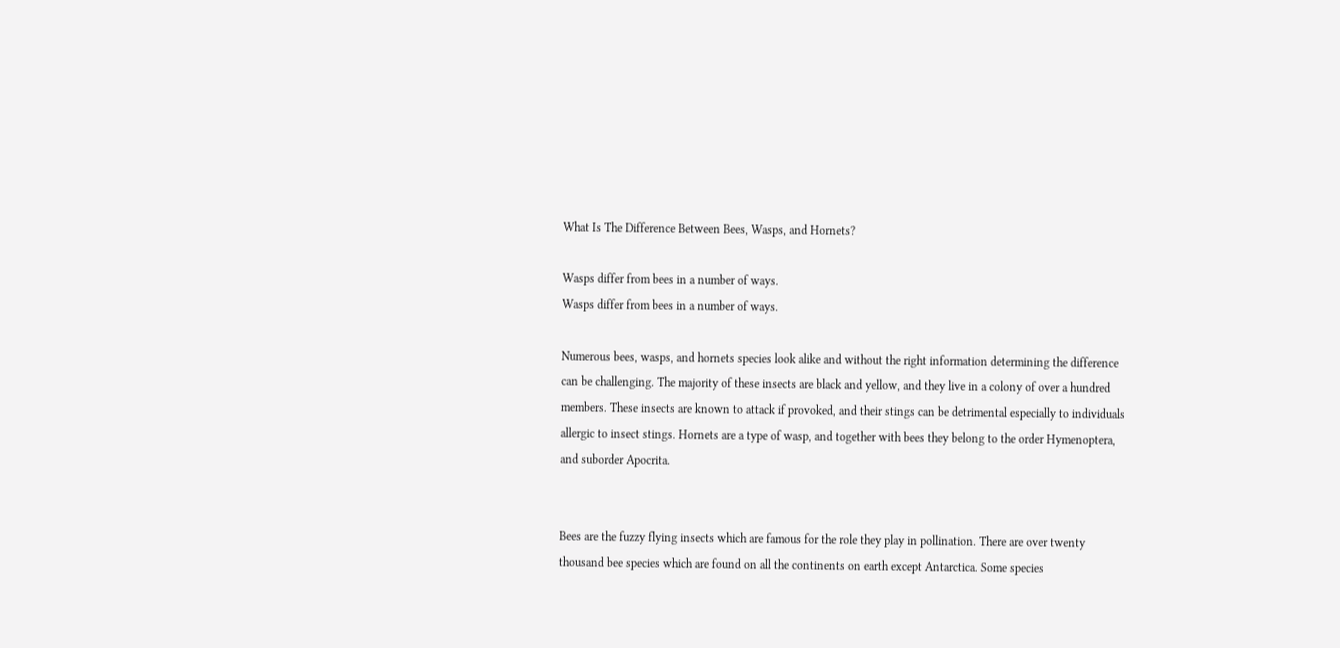What Is The Difference Between Bees, Wasps, and Hornets?

Wasps differ from bees in a number of ways.
Wasps differ from bees in a number of ways.

Numerous bees, wasps, and hornets species look alike and without the right information determining the difference can be challenging. The majority of these insects are black and yellow, and they live in a colony of over a hundred members. These insects are known to attack if provoked, and their stings can be detrimental especially to individuals allergic to insect stings. Hornets are a type of wasp, and together with bees they belong to the order Hymenoptera, and suborder Apocrita.


Bees are the fuzzy flying insects which are famous for the role they play in pollination. There are over twenty thousand bee species which are found on all the continents on earth except Antarctica. Some species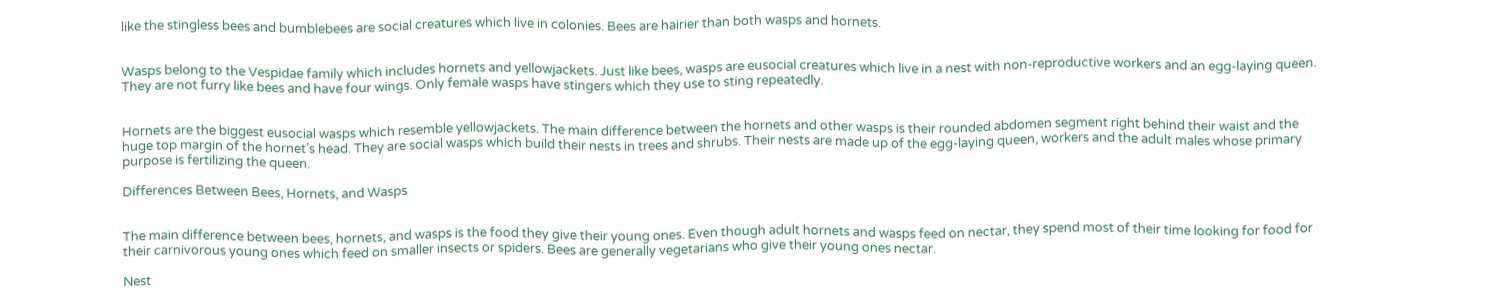like the stingless bees and bumblebees are social creatures which live in colonies. Bees are hairier than both wasps and hornets.


Wasps belong to the Vespidae family which includes hornets and yellowjackets. Just like bees, wasps are eusocial creatures which live in a nest with non-reproductive workers and an egg-laying queen. They are not furry like bees and have four wings. Only female wasps have stingers which they use to sting repeatedly.


Hornets are the biggest eusocial wasps which resemble yellowjackets. The main difference between the hornets and other wasps is their rounded abdomen segment right behind their waist and the huge top margin of the hornet’s head. They are social wasps which build their nests in trees and shrubs. Their nests are made up of the egg-laying queen, workers and the adult males whose primary purpose is fertilizing the queen.

Differences Between Bees, Hornets, and Wasps


The main difference between bees, hornets, and wasps is the food they give their young ones. Even though adult hornets and wasps feed on nectar, they spend most of their time looking for food for their carnivorous young ones which feed on smaller insects or spiders. Bees are generally vegetarians who give their young ones nectar.

Nest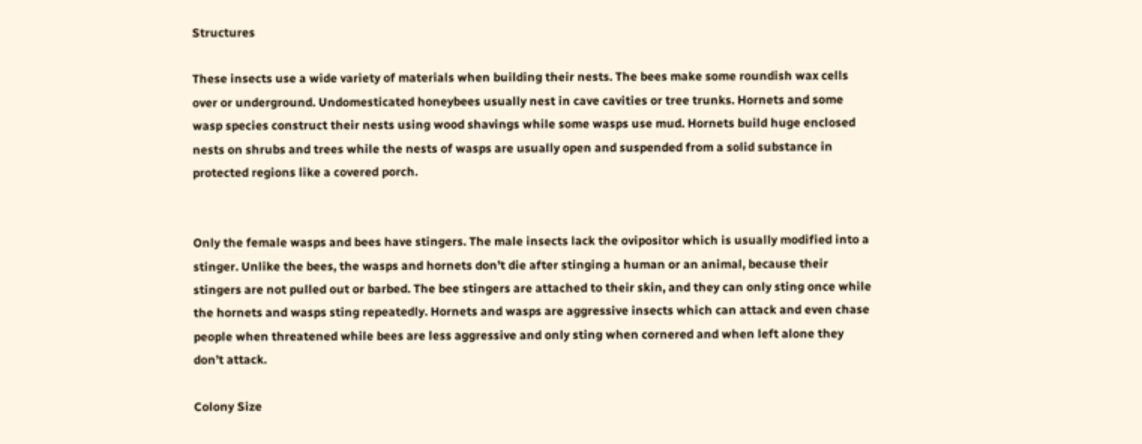Structures

These insects use a wide variety of materials when building their nests. The bees make some roundish wax cells over or underground. Undomesticated honeybees usually nest in cave cavities or tree trunks. Hornets and some wasp species construct their nests using wood shavings while some wasps use mud. Hornets build huge enclosed nests on shrubs and trees while the nests of wasps are usually open and suspended from a solid substance in protected regions like a covered porch.


Only the female wasps and bees have stingers. The male insects lack the ovipositor which is usually modified into a stinger. Unlike the bees, the wasps and hornets don’t die after stinging a human or an animal, because their stingers are not pulled out or barbed. The bee stingers are attached to their skin, and they can only sting once while the hornets and wasps sting repeatedly. Hornets and wasps are aggressive insects which can attack and even chase people when threatened while bees are less aggressive and only sting when cornered and when left alone they don’t attack.

Colony Size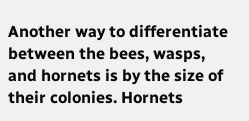Another way to differentiate between the bees, wasps, and hornets is by the size of their colonies. Hornets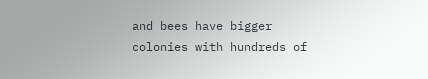and bees have bigger colonies with hundreds of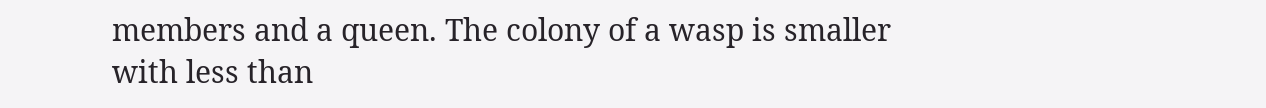members and a queen. The colony of a wasp is smaller with less than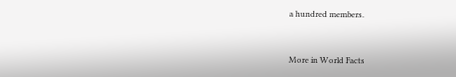a hundred members.


More in World Facts